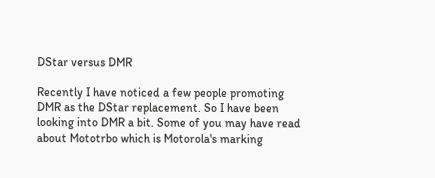DStar versus DMR

Recently I have noticed a few people promoting DMR as the DStar replacement. So I have been looking into DMR a bit. Some of you may have read about Mototrbo which is Motorola's marking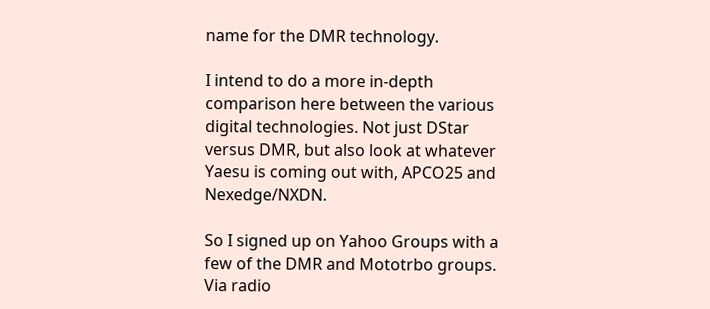name for the DMR technology.

I intend to do a more in-depth comparison here between the various digital technologies. Not just DStar versus DMR, but also look at whatever Yaesu is coming out with, APCO25 and Nexedge/NXDN.

So I signed up on Yahoo Groups with a few of the DMR and Mototrbo groups. Via radio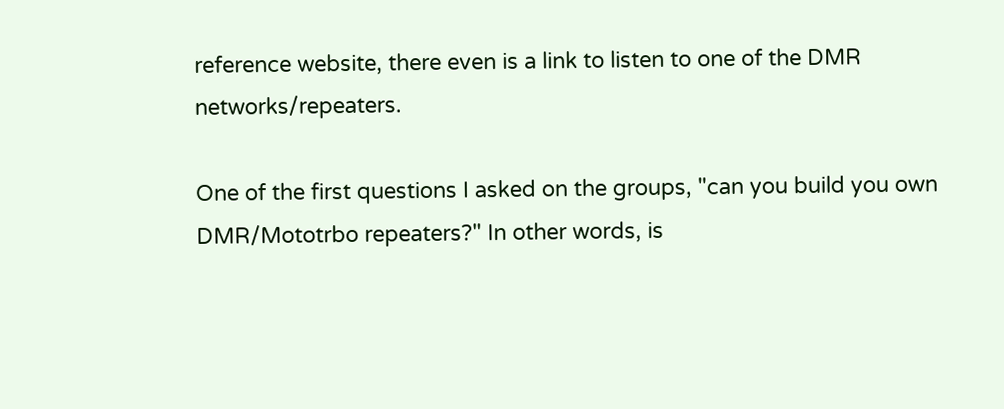reference website, there even is a link to listen to one of the DMR networks/repeaters.

One of the first questions I asked on the groups, "can you build you own DMR/Mototrbo repeaters?" In other words, is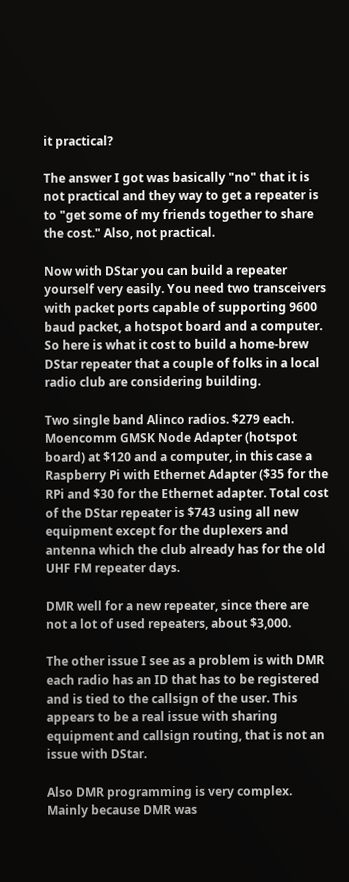it practical?

The answer I got was basically "no" that it is not practical and they way to get a repeater is to "get some of my friends together to share the cost." Also, not practical.

Now with DStar you can build a repeater yourself very easily. You need two transceivers with packet ports capable of supporting 9600 baud packet, a hotspot board and a computer. So here is what it cost to build a home-brew DStar repeater that a couple of folks in a local radio club are considering building.

Two single band Alinco radios. $279 each. Moencomm GMSK Node Adapter (hotspot board) at $120 and a computer, in this case a Raspberry Pi with Ethernet Adapter ($35 for the RPi and $30 for the Ethernet adapter. Total cost of the DStar repeater is $743 using all new equipment except for the duplexers and antenna which the club already has for the old UHF FM repeater days.

DMR well for a new repeater, since there are not a lot of used repeaters, about $3,000.

The other issue I see as a problem is with DMR each radio has an ID that has to be registered and is tied to the callsign of the user. This appears to be a real issue with sharing equipment and callsign routing, that is not an issue with DStar.

Also DMR programming is very complex. Mainly because DMR was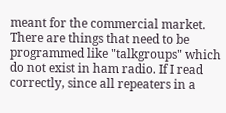meant for the commercial market. There are things that need to be programmed like "talkgroups" which do not exist in ham radio. If I read correctly, since all repeaters in a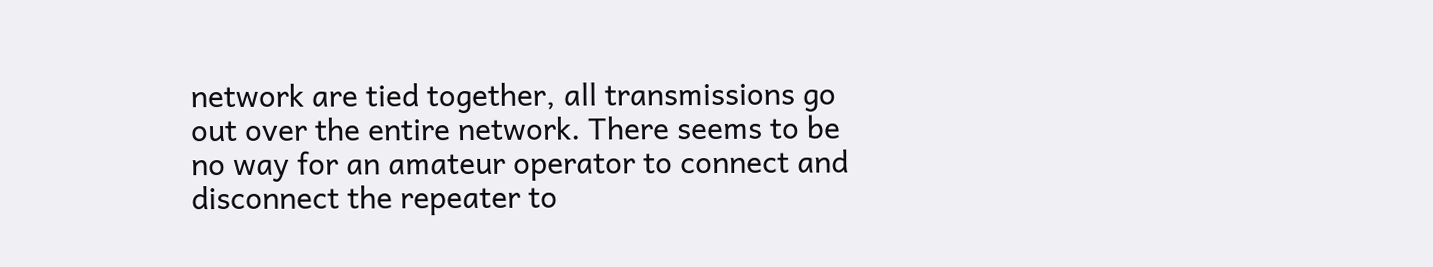network are tied together, all transmissions go out over the entire network. There seems to be no way for an amateur operator to connect and disconnect the repeater to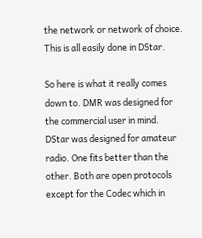the network or network of choice. This is all easily done in DStar.

So here is what it really comes down to. DMR was designed for the commercial user in mind. DStar was designed for amateur radio. One fits better than the other. Both are open protocols except for the Codec which in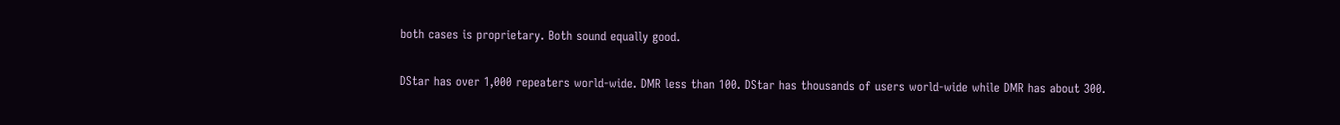both cases is proprietary. Both sound equally good.

DStar has over 1,000 repeaters world-wide. DMR less than 100. DStar has thousands of users world-wide while DMR has about 300.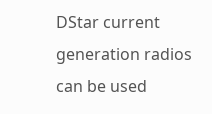DStar current generation radios can be used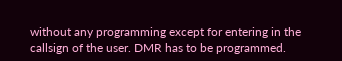without any programming except for entering in the callsign of the user. DMR has to be programmed.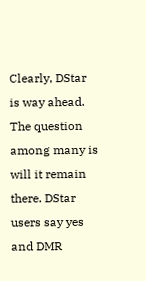Clearly, DStar is way ahead. The question among many is will it remain there. DStar users say yes and DMR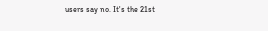users say no. It's the 21st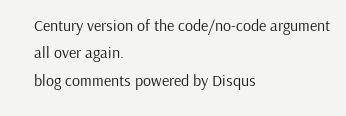Century version of the code/no-code argument all over again.
blog comments powered by Disqus